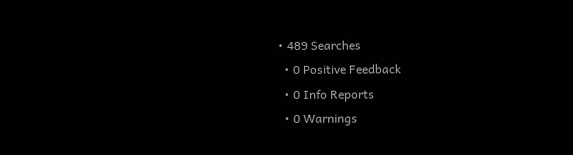• 489 Searches
  • 0 Positive Feedback
  • 0 Info Reports
  • 0 Warnings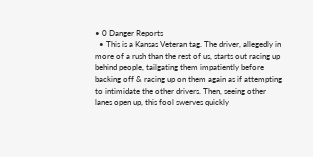• 0 Danger Reports
  • This is a Kansas Veteran tag. The driver, allegedly in more of a rush than the rest of us, starts out racing up behind people, tailgating them impatiently before backing off & racing up on them again as if attempting to intimidate the other drivers. Then, seeing other lanes open up, this fool swerves quickly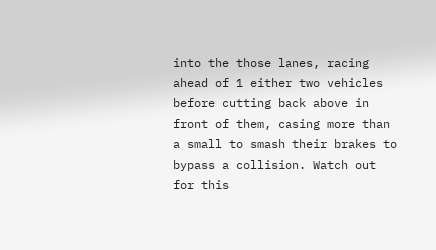into the those lanes, racing ahead of 1 either two vehicles before cutting back above in front of them, casing more than a small to smash their brakes to bypass a collision. Watch out for this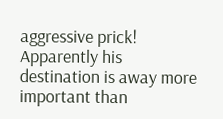aggressive prick! Apparently his destination is away more important than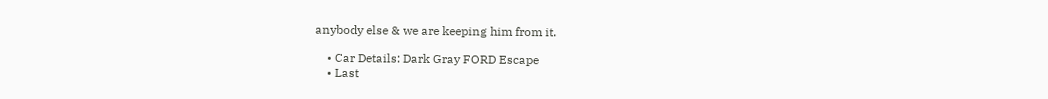anybody else & we are keeping him from it.

    • Car Details: Dark Gray FORD Escape
    • Last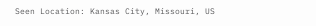Seen Location: Kansas City, Missouri, US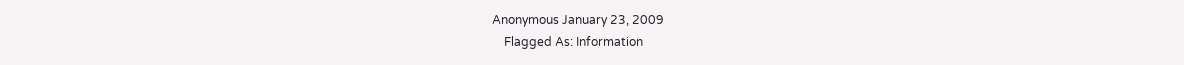Anonymous January 23, 2009
    Flagged As: Information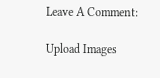Leave A Comment:

Upload Images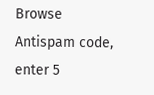Browse
Antispam code, enter 5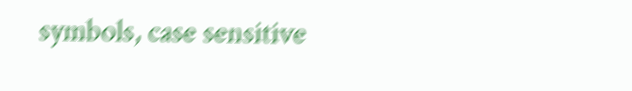symbols, case sensitive